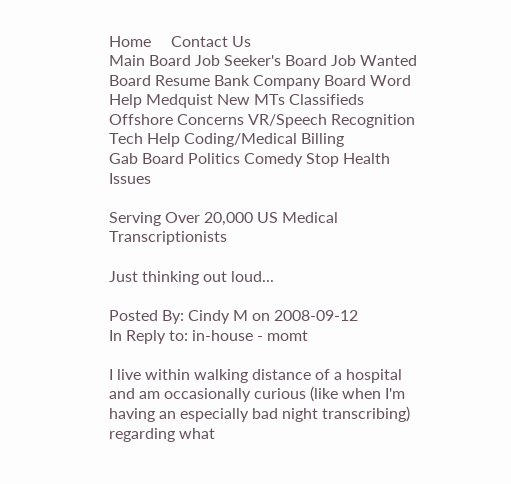Home     Contact Us
Main Board Job Seeker's Board Job Wanted Board Resume Bank Company Board Word Help Medquist New MTs Classifieds Offshore Concerns VR/Speech Recognition Tech Help Coding/Medical Billing
Gab Board Politics Comedy Stop Health Issues

Serving Over 20,000 US Medical Transcriptionists

Just thinking out loud...

Posted By: Cindy M on 2008-09-12
In Reply to: in-house - momt

I live within walking distance of a hospital and am occasionally curious (like when I'm having an especially bad night transcribing) regarding what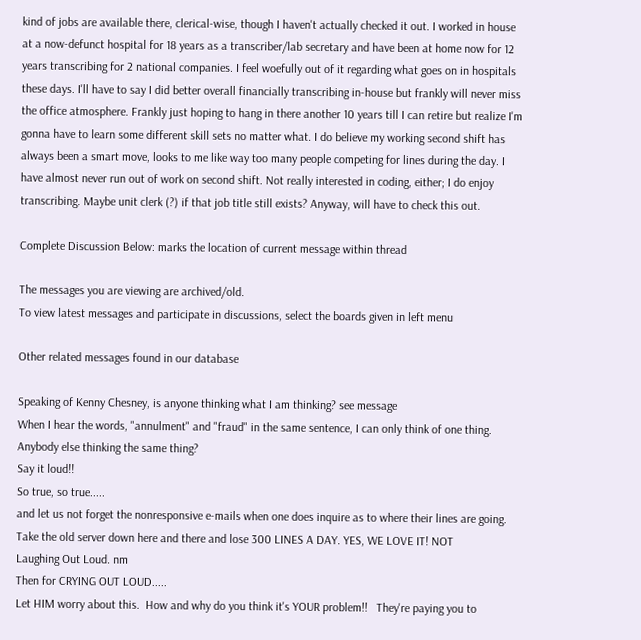kind of jobs are available there, clerical-wise, though I haven't actually checked it out. I worked in house at a now-defunct hospital for 18 years as a transcriber/lab secretary and have been at home now for 12 years transcribing for 2 national companies. I feel woefully out of it regarding what goes on in hospitals these days. I'll have to say I did better overall financially transcribing in-house but frankly will never miss the office atmosphere. Frankly just hoping to hang in there another 10 years till I can retire but realize I'm gonna have to learn some different skill sets no matter what. I do believe my working second shift has always been a smart move, looks to me like way too many people competing for lines during the day. I have almost never run out of work on second shift. Not really interested in coding, either; I do enjoy transcribing. Maybe unit clerk (?) if that job title still exists? Anyway, will have to check this out.

Complete Discussion Below: marks the location of current message within thread

The messages you are viewing are archived/old.
To view latest messages and participate in discussions, select the boards given in left menu

Other related messages found in our database

Speaking of Kenny Chesney, is anyone thinking what I am thinking? see message
When I hear the words, "annulment" and "fraud" in the same sentence, I can only think of one thing.  Anybody else thinking the same thing?
Say it loud!!
So true, so true.....
and let us not forget the nonresponsive e-mails when one does inquire as to where their lines are going. Take the old server down here and there and lose 300 LINES A DAY. YES, WE LOVE IT! NOT
Laughing Out Loud. nm
Then for CRYING OUT LOUD.....
Let HIM worry about this.  How and why do you think it's YOUR problem!!   They're paying you to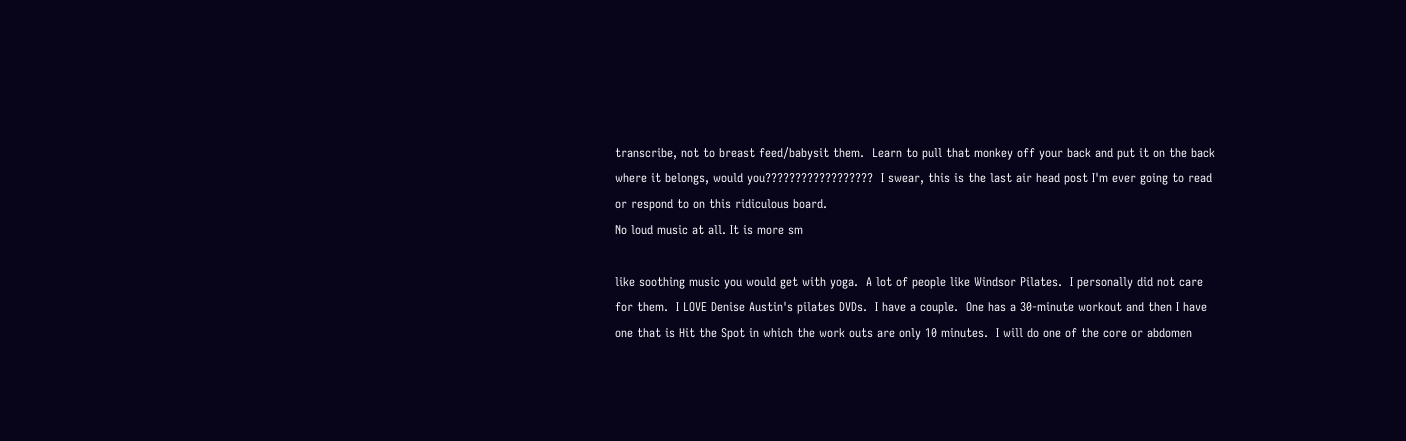transcribe, not to breast feed/babysit them.  Learn to pull that monkey off your back and put it on the back where it belongs, would you??????????????????  I swear, this is the last air head post I'm ever going to read or respond to on this ridiculous board.
No loud music at all. It is more sm

like soothing music you would get with yoga.  A lot of people like Windsor Pilates.  I personally did not care for them.  I LOVE Denise Austin's pilates DVDs.  I have a couple.  One has a 30-minute workout and then I have one that is Hit the Spot in which the work outs are only 10 minutes.  I will do one of the core or abdomen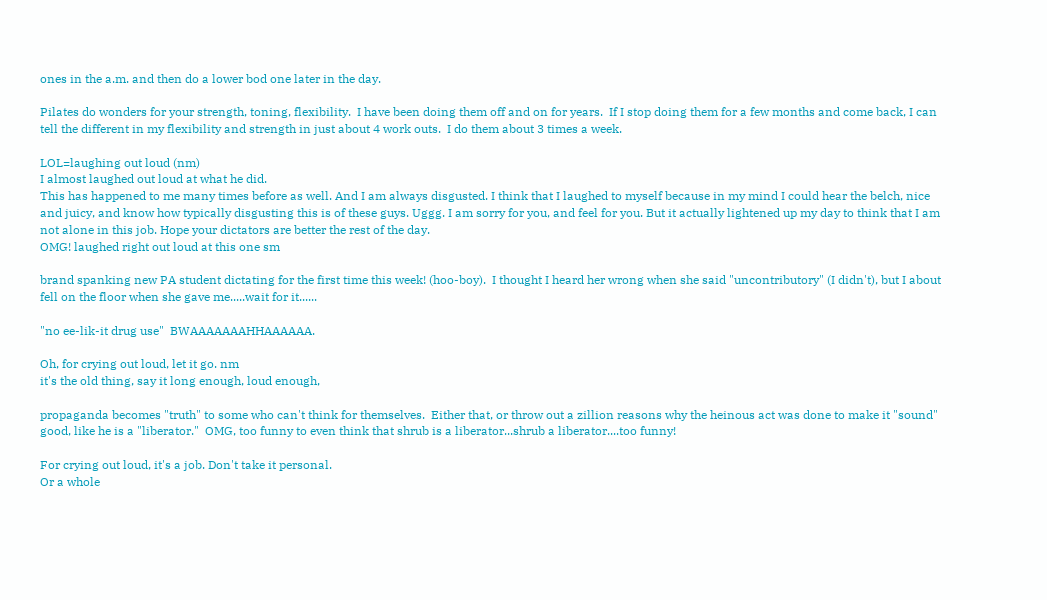ones in the a.m. and then do a lower bod one later in the day.

Pilates do wonders for your strength, toning, flexibility.  I have been doing them off and on for years.  If I stop doing them for a few months and come back, I can tell the different in my flexibility and strength in just about 4 work outs.  I do them about 3 times a week.

LOL=laughing out loud (nm)
I almost laughed out loud at what he did.
This has happened to me many times before as well. And I am always disgusted. I think that I laughed to myself because in my mind I could hear the belch, nice and juicy, and know how typically disgusting this is of these guys. Uggg. I am sorry for you, and feel for you. But it actually lightened up my day to think that I am not alone in this job. Hope your dictators are better the rest of the day.
OMG! laughed right out loud at this one sm

brand spanking new PA student dictating for the first time this week! (hoo-boy).  I thought I heard her wrong when she said "uncontributory" (I didn't), but I about fell on the floor when she gave me.....wait for it......

"no ee-lik-it drug use"  BWAAAAAAAHHAAAAAA.

Oh, for crying out loud, let it go. nm
it's the old thing, say it long enough, loud enough,

propaganda becomes "truth" to some who can't think for themselves.  Either that, or throw out a zillion reasons why the heinous act was done to make it "sound" good, like he is a "liberator."  OMG, too funny to even think that shrub is a liberator...shrub a liberator....too funny!

For crying out loud, it's a job. Don't take it personal.
Or a whole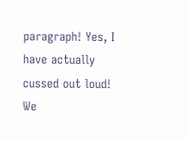paragraph! Yes, I have actually cussed out loud!
We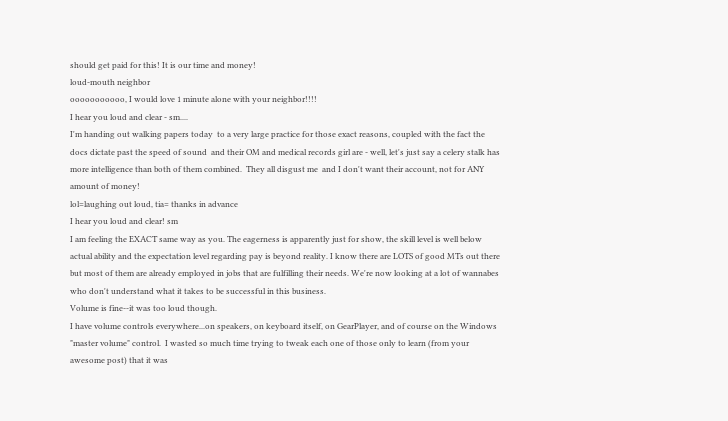should get paid for this! It is our time and money!
loud-mouth neighbor
ooooooooooo, I would love 1 minute alone with your neighbor!!!!
I hear you loud and clear - sm....
I'm handing out walking papers today  to a very large practice for those exact reasons, coupled with the fact the docs dictate past the speed of sound  and their OM and medical records girl are - well, let's just say a celery stalk has more intelligence than both of them combined.  They all disgust me  and I don't want their account, not for ANY amount of money!
lol=laughing out loud, tia= thanks in advance
I hear you loud and clear! sm
I am feeling the EXACT same way as you. The eagerness is apparently just for show, the skill level is well below actual ability and the expectation level regarding pay is beyond reality. I know there are LOTS of good MTs out there but most of them are already employed in jobs that are fulfilling their needs. We're now looking at a lot of wannabes who don't understand what it takes to be successful in this business.
Volume is fine--it was too loud though.
I have volume controls everywhere...on speakers, on keyboard itself, on GearPlayer, and of course on the Windows "master volume" control.  I wasted so much time trying to tweak each one of those only to learn (from your awesome post) that it was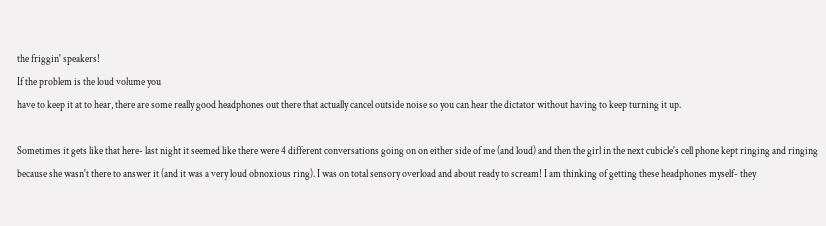the friggin' speakers!
If the problem is the loud volume you
have to keep it at to hear, there are some really good headphones out there that actually cancel outside noise so you can hear the dictator without having to keep turning it up.

Sometimes it gets like that here- last night it seemed like there were 4 different conversations going on on either side of me (and loud) and then the girl in the next cubicle's cell phone kept ringing and ringing because she wasn't there to answer it (and it was a very loud obnoxious ring). I was on total sensory overload and about ready to scream! I am thinking of getting these headphones myself- they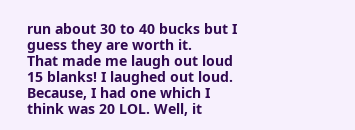run about 30 to 40 bucks but I guess they are worth it.
That made me laugh out loud
15 blanks! I laughed out loud. Because, I had one which I think was 20 LOL. Well, it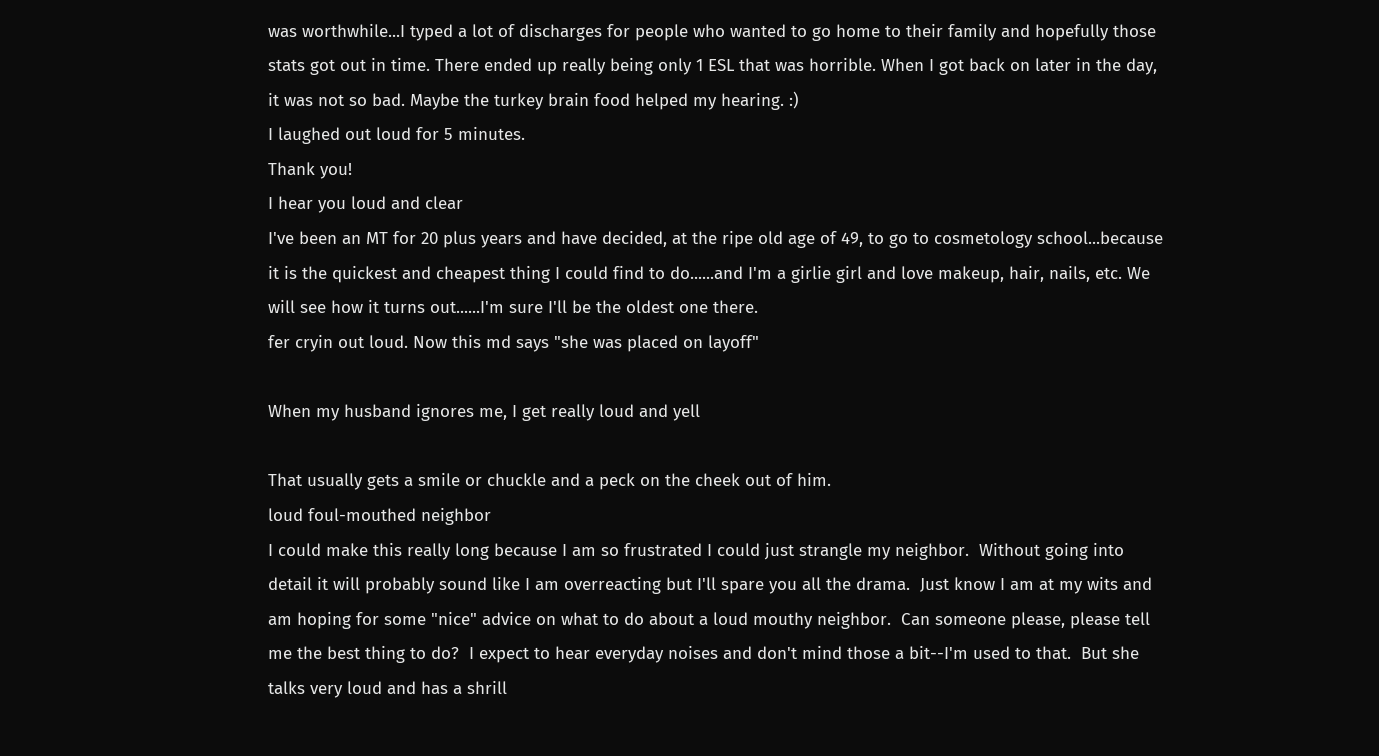was worthwhile...I typed a lot of discharges for people who wanted to go home to their family and hopefully those stats got out in time. There ended up really being only 1 ESL that was horrible. When I got back on later in the day, it was not so bad. Maybe the turkey brain food helped my hearing. :)
I laughed out loud for 5 minutes.
Thank you!
I hear you loud and clear
I've been an MT for 20 plus years and have decided, at the ripe old age of 49, to go to cosmetology school...because it is the quickest and cheapest thing I could find to do......and I'm a girlie girl and love makeup, hair, nails, etc. We will see how it turns out......I'm sure I'll be the oldest one there.
fer cryin out loud. Now this md says "she was placed on layoff"

When my husband ignores me, I get really loud and yell

That usually gets a smile or chuckle and a peck on the cheek out of him.
loud foul-mouthed neighbor
I could make this really long because I am so frustrated I could just strangle my neighbor.  Without going into detail it will probably sound like I am overreacting but I'll spare you all the drama.  Just know I am at my wits and am hoping for some "nice" advice on what to do about a loud mouthy neighbor.  Can someone please, please tell me the best thing to do?  I expect to hear everyday noises and don't mind those a bit--I'm used to that.  But she talks very loud and has a shrill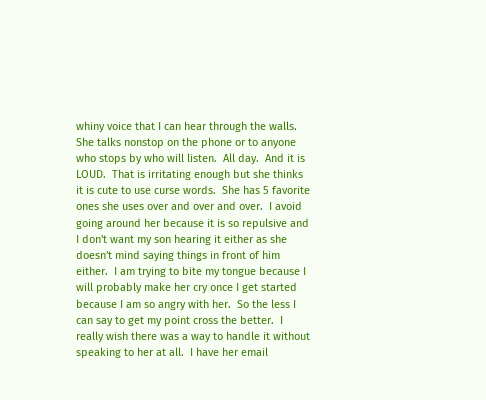whiny voice that I can hear through the walls.  She talks nonstop on the phone or to anyone who stops by who will listen.  All day.  And it is LOUD.  That is irritating enough but she thinks it is cute to use curse words.  She has 5 favorite ones she uses over and over and over.  I avoid going around her because it is so repulsive and I don't want my son hearing it either as she doesn't mind saying things in front of him either.  I am trying to bite my tongue because I will probably make her cry once I get started because I am so angry with her.  So the less I can say to get my point cross the better.  I really wish there was a way to handle it without speaking to her at all.  I have her email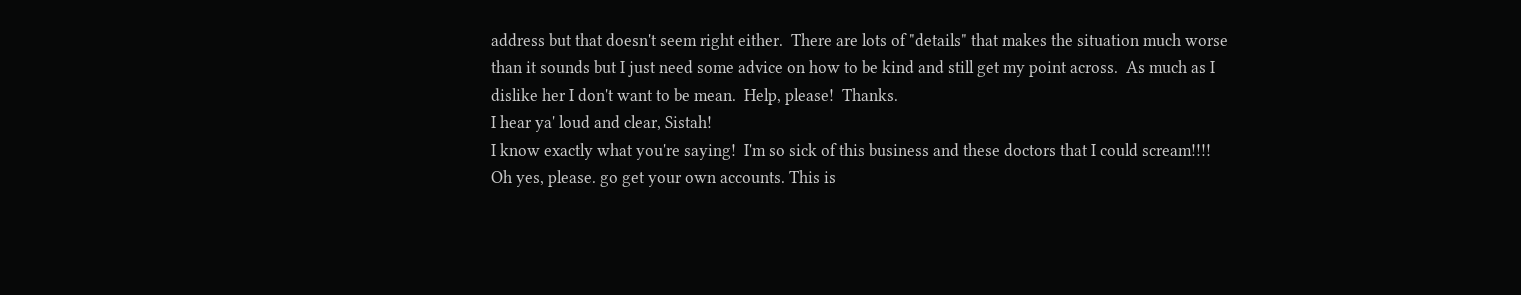address but that doesn't seem right either.  There are lots of "details" that makes the situation much worse than it sounds but I just need some advice on how to be kind and still get my point across.  As much as I dislike her I don't want to be mean.  Help, please!  Thanks.
I hear ya' loud and clear, Sistah!
I know exactly what you're saying!  I'm so sick of this business and these doctors that I could scream!!!!
Oh yes, please. go get your own accounts. This is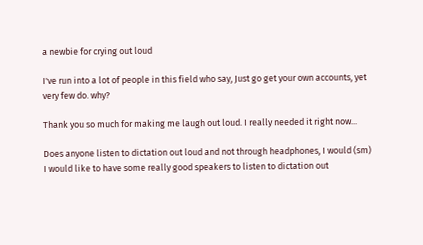a newbie for crying out loud

I've run into a lot of people in this field who say, Just go get your own accounts, yet very few do. why?

Thank you so much for making me laugh out loud. I really needed it right now...

Does anyone listen to dictation out loud and not through headphones, I would (sm)
I would like to have some really good speakers to listen to dictation out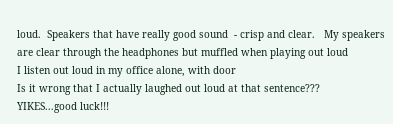loud.  Speakers that have really good sound  - crisp and clear.   My speakers are clear through the headphones but muffled when playing out loud
I listen out loud in my office alone, with door
Is it wrong that I actually laughed out loud at that sentence???
YIKES...good luck!!!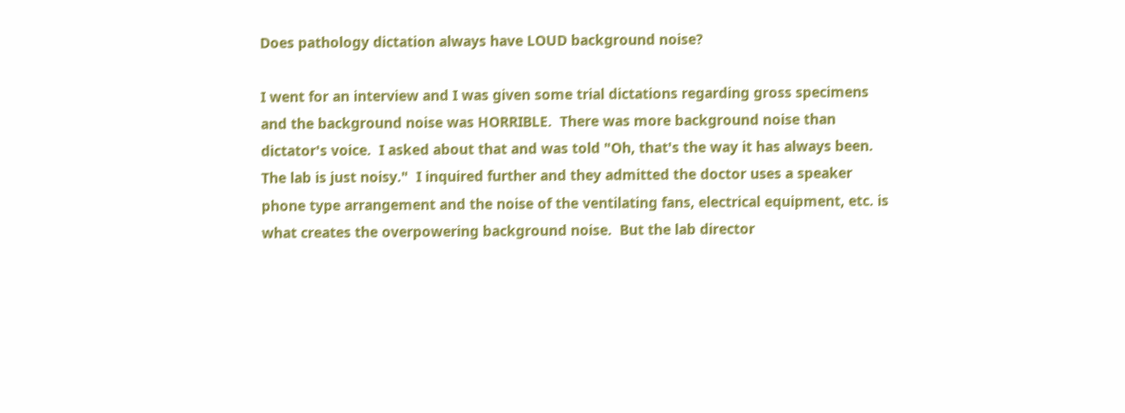Does pathology dictation always have LOUD background noise?

I went for an interview and I was given some trial dictations regarding gross specimens and the background noise was HORRIBLE.  There was more background noise than dictator's voice.  I asked about that and was told "Oh, that's the way it has always been. The lab is just noisy."  I inquired further and they admitted the doctor uses a speaker phone type arrangement and the noise of the ventilating fans, electrical equipment, etc. is what creates the overpowering background noise.  But the lab director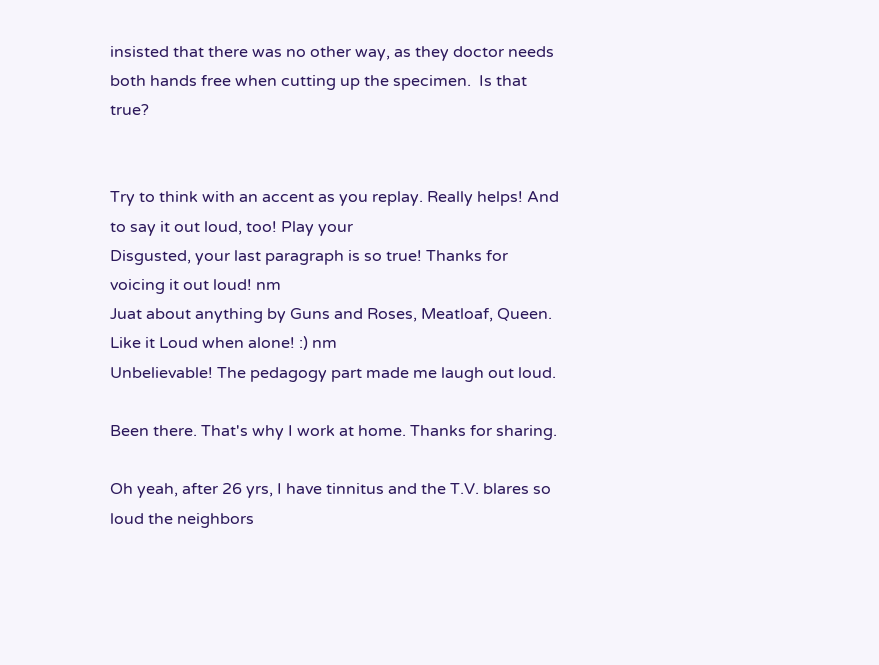insisted that there was no other way, as they doctor needs both hands free when cutting up the specimen.  Is that true?


Try to think with an accent as you replay. Really helps! And to say it out loud, too! Play your
Disgusted, your last paragraph is so true! Thanks for voicing it out loud! nm
Juat about anything by Guns and Roses, Meatloaf, Queen. Like it Loud when alone! :) nm
Unbelievable! The pedagogy part made me laugh out loud.

Been there. That's why I work at home. Thanks for sharing.

Oh yeah, after 26 yrs, I have tinnitus and the T.V. blares so loud the neighbors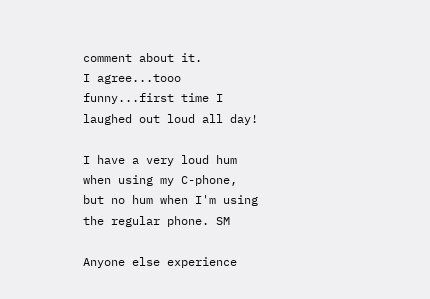comment about it.
I agree...tooo funny...first time I laughed out loud all day!

I have a very loud hum when using my C-phone, but no hum when I'm using the regular phone. SM

Anyone else experience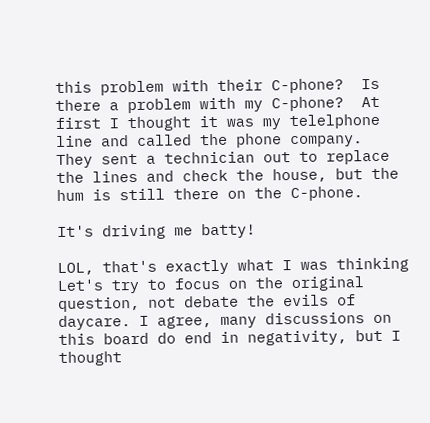this problem with their C-phone?  Is there a problem with my C-phone?  At first I thought it was my telelphone line and called the phone company.  They sent a technician out to replace the lines and check the house, but the hum is still there on the C-phone.

It's driving me batty!

LOL, that's exactly what I was thinking
Let's try to focus on the original question, not debate the evils of daycare. I agree, many discussions on this board do end in negativity, but I thought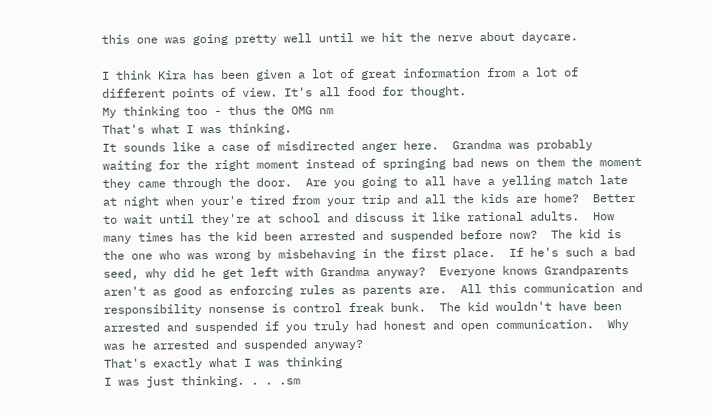this one was going pretty well until we hit the nerve about daycare.

I think Kira has been given a lot of great information from a lot of different points of view. It's all food for thought.
My thinking too - thus the OMG nm
That's what I was thinking.
It sounds like a case of misdirected anger here.  Grandma was probably waiting for the right moment instead of springing bad news on them the moment they came through the door.  Are you going to all have a yelling match late at night when your'e tired from your trip and all the kids are home?  Better to wait until they're at school and discuss it like rational adults.  How many times has the kid been arrested and suspended before now?  The kid is the one who was wrong by misbehaving in the first place.  If he's such a bad seed, why did he get left with Grandma anyway?  Everyone knows Grandparents aren't as good as enforcing rules as parents are.  All this communication and responsibility nonsense is control freak bunk.  The kid wouldn't have been arrested and suspended if you truly had honest and open communication.  Why was he arrested and suspended anyway?
That's exactly what I was thinking
I was just thinking. . . .sm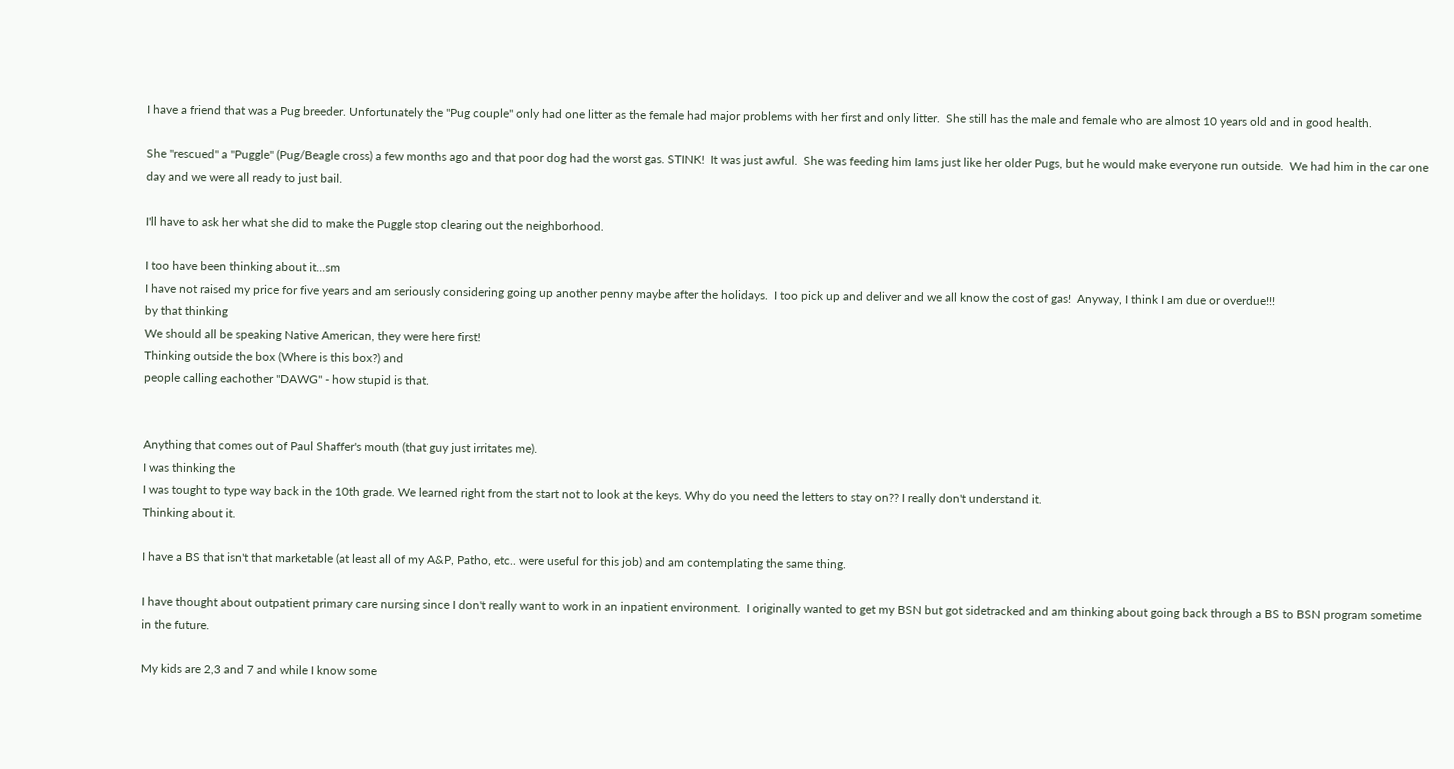I have a friend that was a Pug breeder. Unfortunately the "Pug couple" only had one litter as the female had major problems with her first and only litter.  She still has the male and female who are almost 10 years old and in good health.

She "rescued" a "Puggle" (Pug/Beagle cross) a few months ago and that poor dog had the worst gas. STINK!  It was just awful.  She was feeding him Iams just like her older Pugs, but he would make everyone run outside.  We had him in the car one day and we were all ready to just bail.

I'll have to ask her what she did to make the Puggle stop clearing out the neighborhood.

I too have been thinking about it...sm
I have not raised my price for five years and am seriously considering going up another penny maybe after the holidays.  I too pick up and deliver and we all know the cost of gas!  Anyway, I think I am due or overdue!!!
by that thinking
We should all be speaking Native American, they were here first!
Thinking outside the box (Where is this box?) and
people calling eachother "DAWG" - how stupid is that.


Anything that comes out of Paul Shaffer's mouth (that guy just irritates me).
I was thinking the
I was tought to type way back in the 10th grade. We learned right from the start not to look at the keys. Why do you need the letters to stay on?? I really don't understand it.
Thinking about it.

I have a BS that isn't that marketable (at least all of my A&P, Patho, etc.. were useful for this job) and am contemplating the same thing.

I have thought about outpatient primary care nursing since I don't really want to work in an inpatient environment.  I originally wanted to get my BSN but got sidetracked and am thinking about going back through a BS to BSN program sometime in the future.

My kids are 2,3 and 7 and while I know some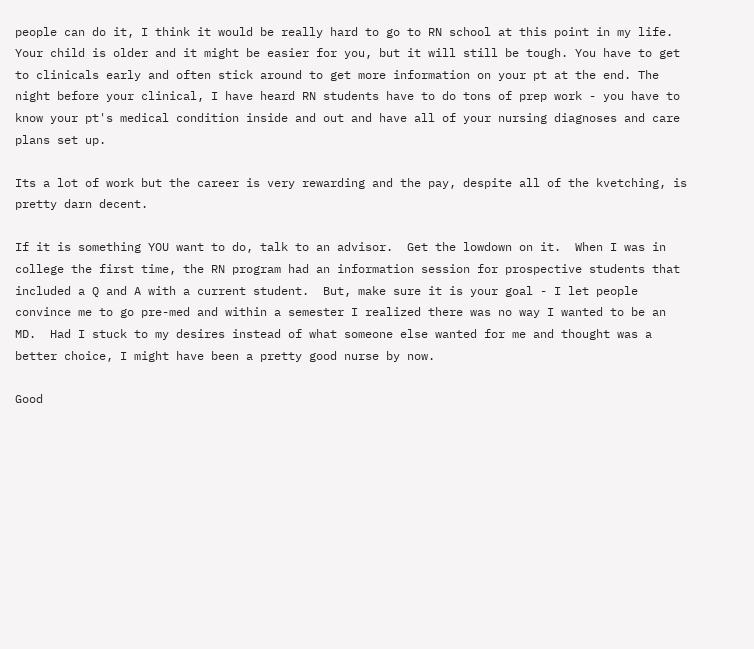people can do it, I think it would be really hard to go to RN school at this point in my life. Your child is older and it might be easier for you, but it will still be tough. You have to get to clinicals early and often stick around to get more information on your pt at the end. The night before your clinical, I have heard RN students have to do tons of prep work - you have to know your pt's medical condition inside and out and have all of your nursing diagnoses and care plans set up.

Its a lot of work but the career is very rewarding and the pay, despite all of the kvetching, is pretty darn decent.

If it is something YOU want to do, talk to an advisor.  Get the lowdown on it.  When I was in college the first time, the RN program had an information session for prospective students that included a Q and A with a current student.  But, make sure it is your goal - I let people convince me to go pre-med and within a semester I realized there was no way I wanted to be an MD.  Had I stuck to my desires instead of what someone else wanted for me and thought was a better choice, I might have been a pretty good nurse by now.

Good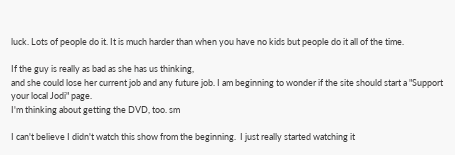luck. Lots of people do it. It is much harder than when you have no kids but people do it all of the time.

If the guy is really as bad as she has us thinking,
and she could lose her current job and any future job. I am beginning to wonder if the site should start a "Support your local Jodi" page.
I'm thinking about getting the DVD, too. sm

I can't believe I didn't watch this show from the beginning.  I just really started watching it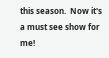this season.  Now it's a must see show for me!